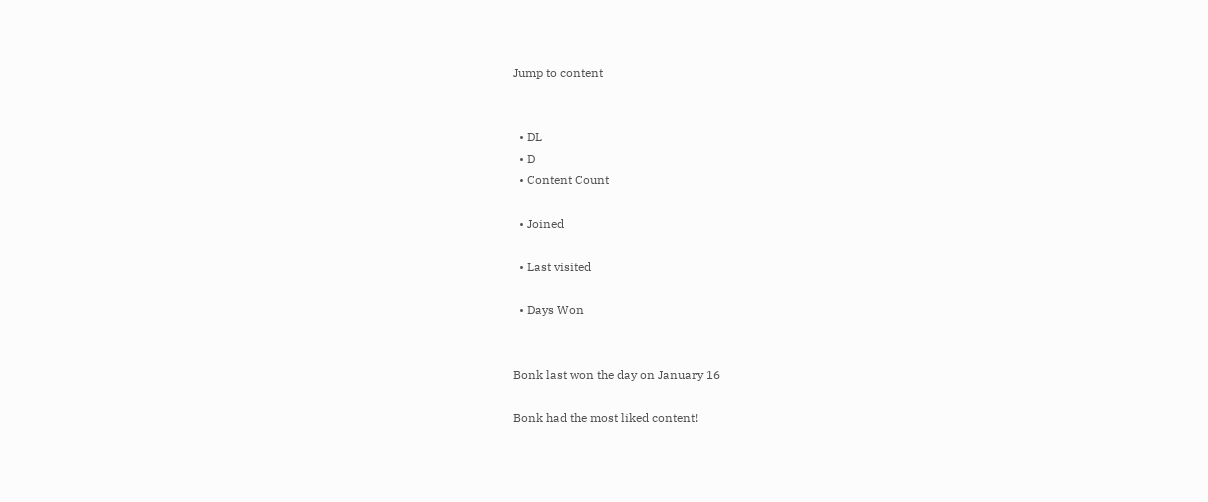Jump to content


  • DL
  • D
  • Content Count

  • Joined

  • Last visited

  • Days Won


Bonk last won the day on January 16

Bonk had the most liked content!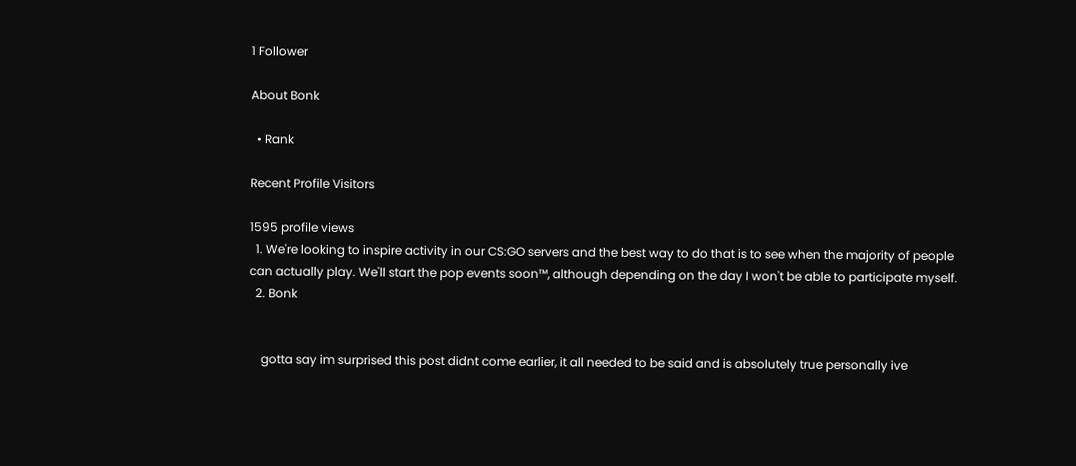1 Follower

About Bonk

  • Rank

Recent Profile Visitors

1595 profile views
  1. We're looking to inspire activity in our CS:GO servers and the best way to do that is to see when the majority of people can actually play. We'll start the pop events soon™, although depending on the day I won't be able to participate myself.
  2. Bonk


    gotta say im surprised this post didnt come earlier, it all needed to be said and is absolutely true personally ive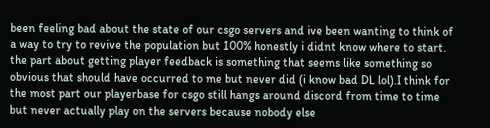been feeling bad about the state of our csgo servers and ive been wanting to think of a way to try to revive the population but 100% honestly i didnt know where to start. the part about getting player feedback is something that seems like something so obvious that should have occurred to me but never did (i know bad DL lol).I think for the most part our playerbase for csgo still hangs around discord from time to time but never actually play on the servers because nobody else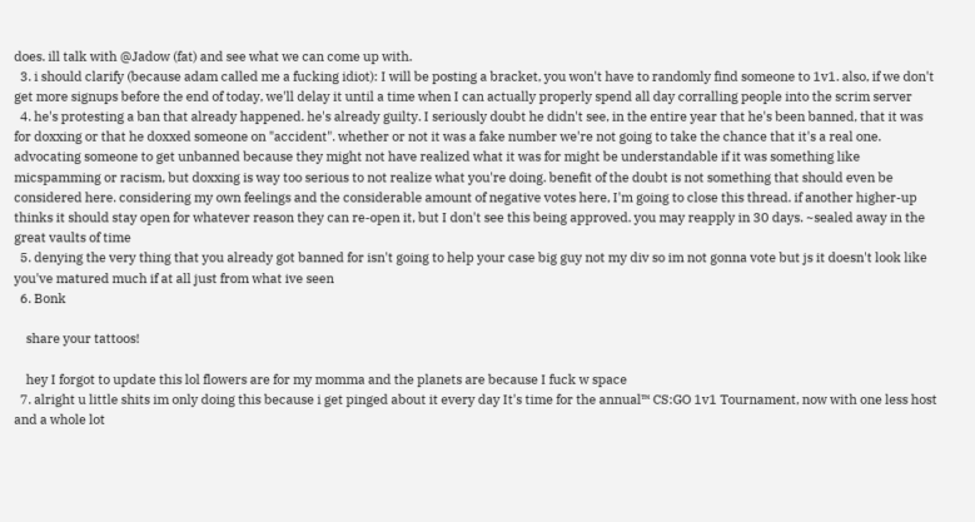does. ill talk with @Jadow (fat) and see what we can come up with.
  3. i should clarify (because adam called me a fucking idiot): I will be posting a bracket, you won't have to randomly find someone to 1v1. also, if we don't get more signups before the end of today, we'll delay it until a time when I can actually properly spend all day corralling people into the scrim server
  4. he's protesting a ban that already happened. he's already guilty. I seriously doubt he didn't see, in the entire year that he's been banned, that it was for doxxing or that he doxxed someone on "accident". whether or not it was a fake number we're not going to take the chance that it's a real one. advocating someone to get unbanned because they might not have realized what it was for might be understandable if it was something like micspamming or racism, but doxxing is way too serious to not realize what you're doing. benefit of the doubt is not something that should even be considered here. considering my own feelings and the considerable amount of negative votes here, I'm going to close this thread. if another higher-up thinks it should stay open for whatever reason they can re-open it, but I don't see this being approved. you may reapply in 30 days. ~sealed away in the great vaults of time
  5. denying the very thing that you already got banned for isn't going to help your case big guy not my div so im not gonna vote but js it doesn't look like you've matured much if at all just from what ive seen
  6. Bonk

    share your tattoos!

    hey I forgot to update this lol flowers are for my momma and the planets are because I fuck w space
  7. alright u little shits im only doing this because i get pinged about it every day It's time for the annual™ CS:GO 1v1 Tournament, now with one less host and a whole lot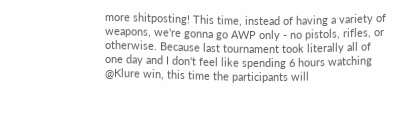more shitposting! This time, instead of having a variety of weapons, we're gonna go AWP only - no pistols, rifles, or otherwise. Because last tournament took literally all of one day and I don't feel like spending 6 hours watching @Klure win, this time the participants will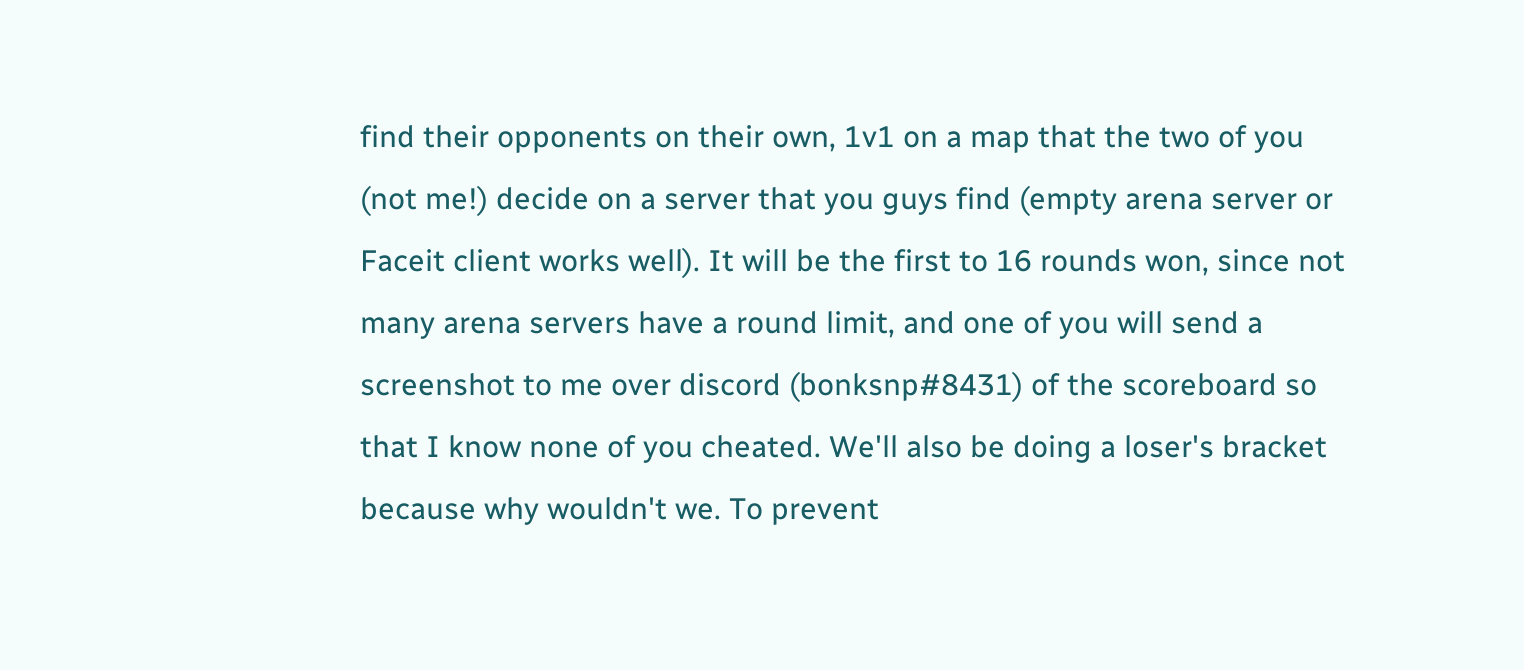find their opponents on their own, 1v1 on a map that the two of you (not me!) decide on a server that you guys find (empty arena server or Faceit client works well). It will be the first to 16 rounds won, since not many arena servers have a round limit, and one of you will send a screenshot to me over discord (bonksnp#8431) of the scoreboard so that I know none of you cheated. We'll also be doing a loser's bracket because why wouldn't we. To prevent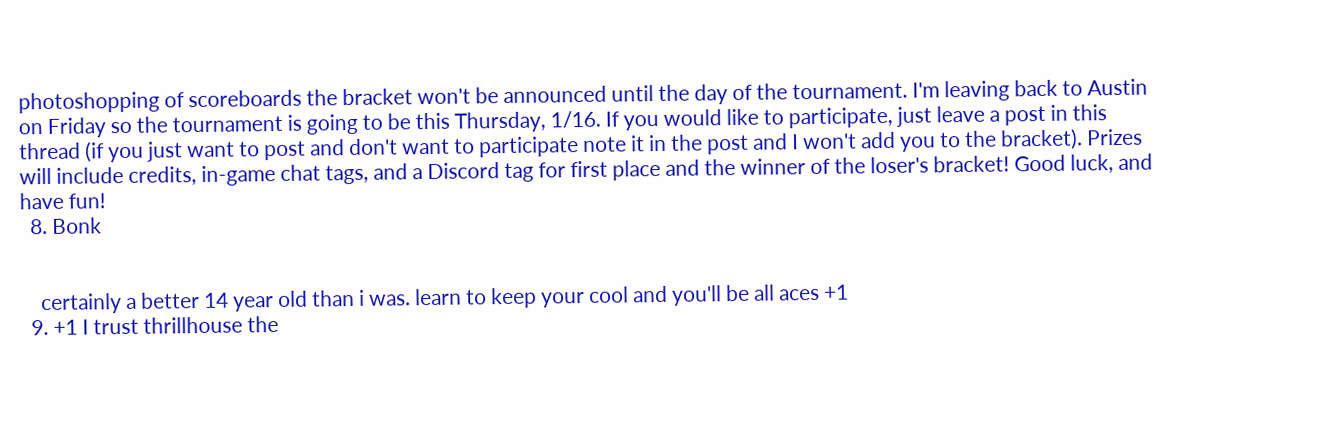photoshopping of scoreboards the bracket won't be announced until the day of the tournament. I'm leaving back to Austin on Friday so the tournament is going to be this Thursday, 1/16. If you would like to participate, just leave a post in this thread (if you just want to post and don't want to participate note it in the post and I won't add you to the bracket). Prizes will include credits, in-game chat tags, and a Discord tag for first place and the winner of the loser's bracket! Good luck, and have fun!
  8. Bonk


    certainly a better 14 year old than i was. learn to keep your cool and you'll be all aces +1
  9. +1 I trust thrillhouse the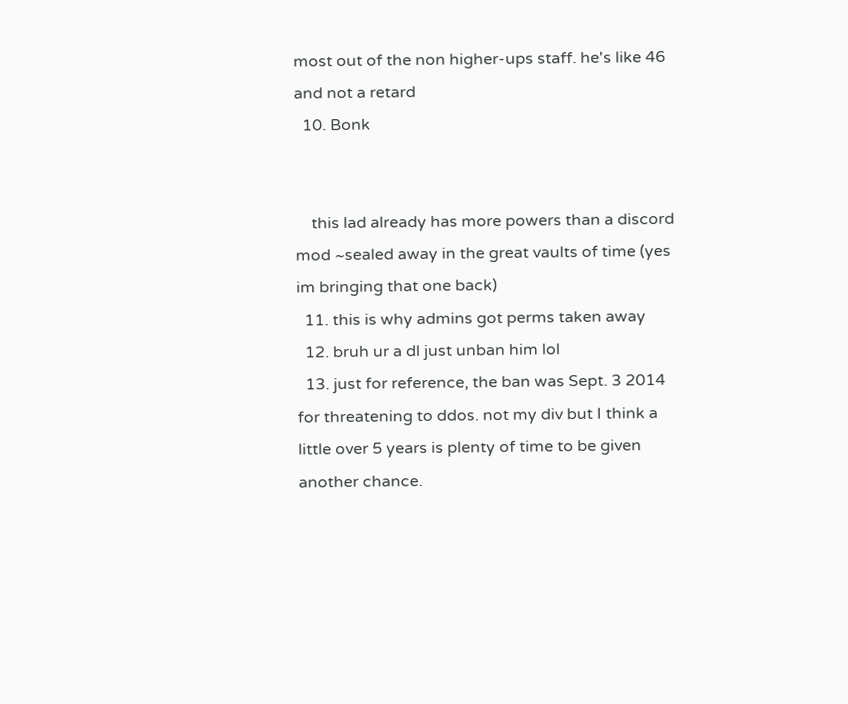most out of the non higher-ups staff. he's like 46 and not a retard
  10. Bonk


    this lad already has more powers than a discord mod ~sealed away in the great vaults of time (yes im bringing that one back)
  11. this is why admins got perms taken away
  12. bruh ur a dl just unban him lol
  13. just for reference, the ban was Sept. 3 2014 for threatening to ddos. not my div but I think a little over 5 years is plenty of time to be given another chance.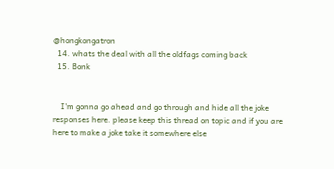@hongkongatron
  14. whats the deal with all the oldfags coming back
  15. Bonk


    I'm gonna go ahead and go through and hide all the joke responses here. please keep this thread on topic and if you are here to make a joke take it somewhere else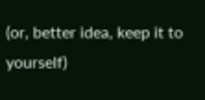(or, better idea, keep it to yourself)